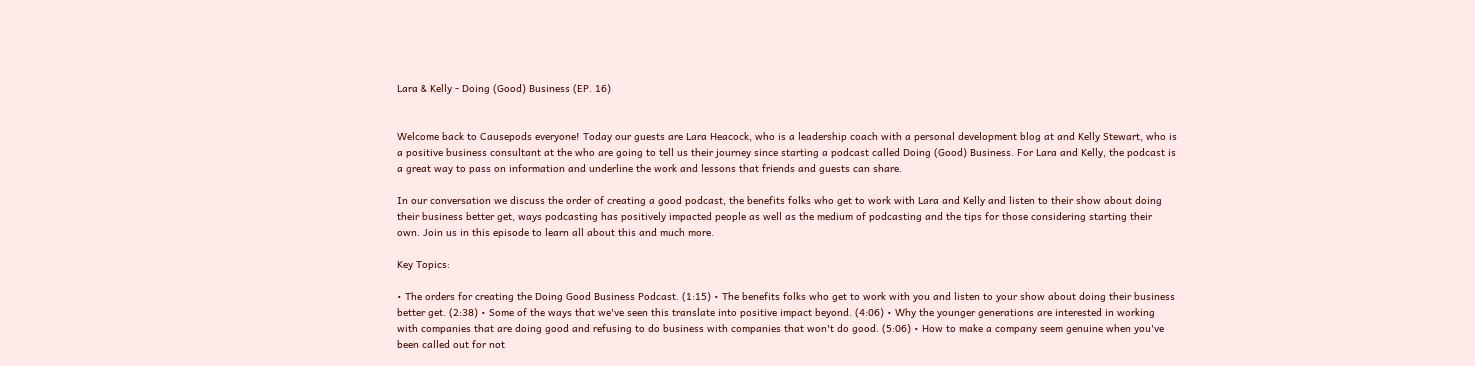Lara & Kelly - Doing (Good) Business (EP. 16)


Welcome back to Causepods everyone! Today our guests are Lara Heacock, who is a leadership coach with a personal development blog at and Kelly Stewart, who is a positive business consultant at the who are going to tell us their journey since starting a podcast called Doing (Good) Business. For Lara and Kelly, the podcast is a great way to pass on information and underline the work and lessons that friends and guests can share.

In our conversation we discuss the order of creating a good podcast, the benefits folks who get to work with Lara and Kelly and listen to their show about doing their business better get, ways podcasting has positively impacted people as well as the medium of podcasting and the tips for those considering starting their own. Join us in this episode to learn all about this and much more.

Key Topics:

• The orders for creating the Doing Good Business Podcast. (1:15) • The benefits folks who get to work with you and listen to your show about doing their business better get. (2:38) • Some of the ways that we've seen this translate into positive impact beyond. (4:06) • Why the younger generations are interested in working with companies that are doing good and refusing to do business with companies that won't do good. (5:06) • How to make a company seem genuine when you've been called out for not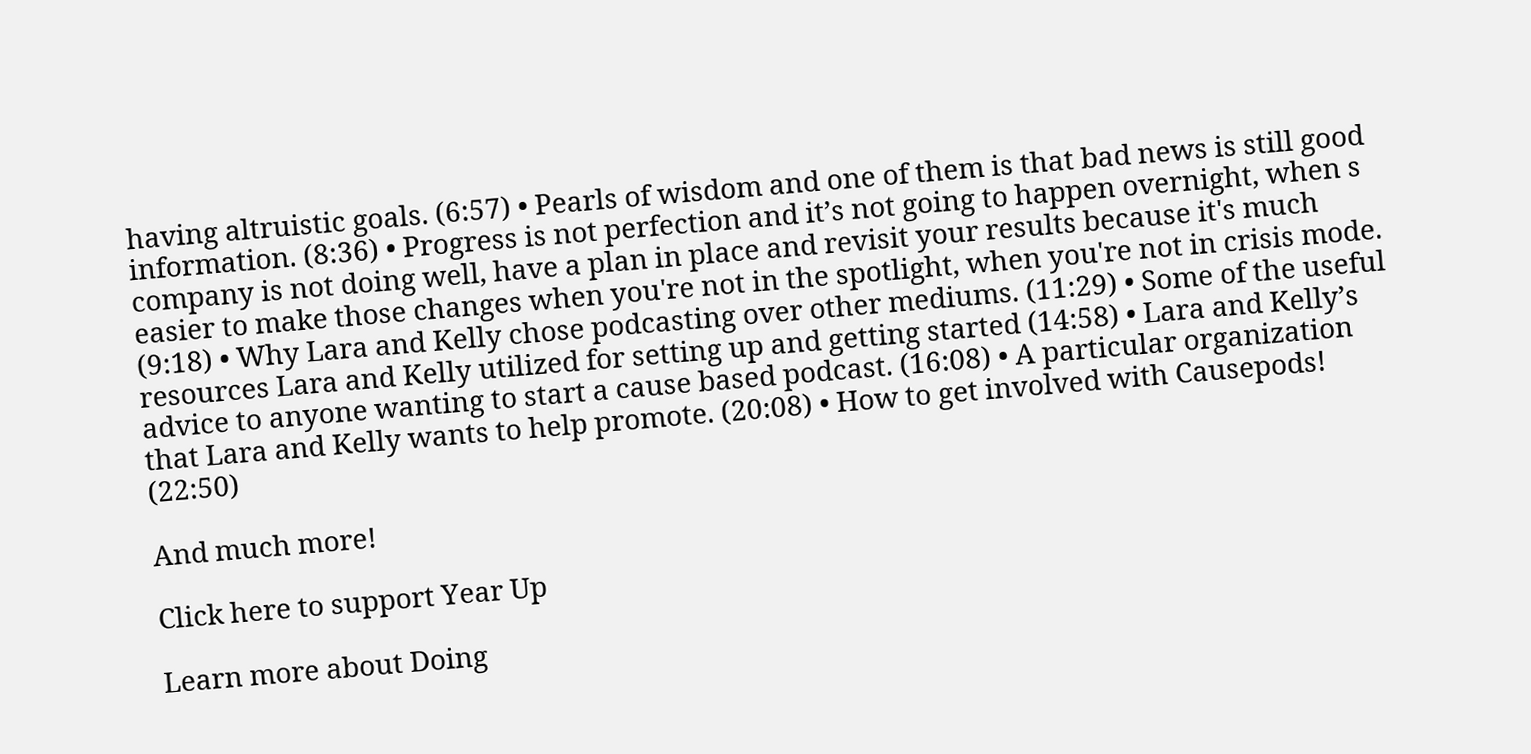having altruistic goals. (6:57) • Pearls of wisdom and one of them is that bad news is still good information. (8:36) • Progress is not perfection and it’s not going to happen overnight, when s company is not doing well, have a plan in place and revisit your results because it's much easier to make those changes when you're not in the spotlight, when you're not in crisis mode. (9:18) • Why Lara and Kelly chose podcasting over other mediums. (11:29) • Some of the useful resources Lara and Kelly utilized for setting up and getting started (14:58) • Lara and Kelly’s advice to anyone wanting to start a cause based podcast. (16:08) • A particular organization that Lara and Kelly wants to help promote. (20:08) • How to get involved with Causepods! (22:50)

And much more!

Click here to support Year Up

Learn more about Doing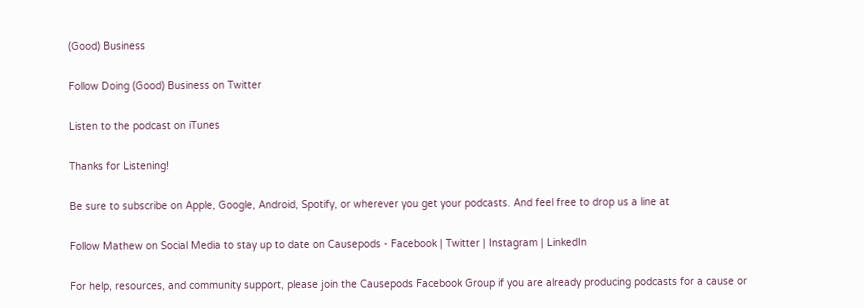(Good) Business

Follow Doing (Good) Business on Twitter

Listen to the podcast on iTunes

Thanks for Listening!

Be sure to subscribe on Apple, Google, Android, Spotify, or wherever you get your podcasts. And feel free to drop us a line at

Follow Mathew on Social Media to stay up to date on Causepods - Facebook | Twitter | Instagram | LinkedIn

For help, resources, and community support, please join the Causepods Facebook Group if you are already producing podcasts for a cause or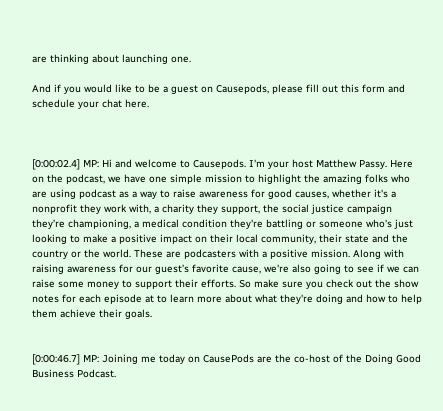are thinking about launching one.

And if you would like to be a guest on Causepods, please fill out this form and schedule your chat here.



[0:00:02.4] MP: Hi and welcome to Causepods. I'm your host Matthew Passy. Here on the podcast, we have one simple mission to highlight the amazing folks who are using podcast as a way to raise awareness for good causes, whether it's a nonprofit they work with, a charity they support, the social justice campaign they’re championing, a medical condition they're battling or someone who's just looking to make a positive impact on their local community, their state and the country or the world. These are podcasters with a positive mission. Along with raising awareness for our guest’s favorite cause, we're also going to see if we can raise some money to support their efforts. So make sure you check out the show notes for each episode at to learn more about what they're doing and how to help them achieve their goals.


[0:00:46.7] MP: Joining me today on CausePods are the co-host of the Doing Good Business Podcast.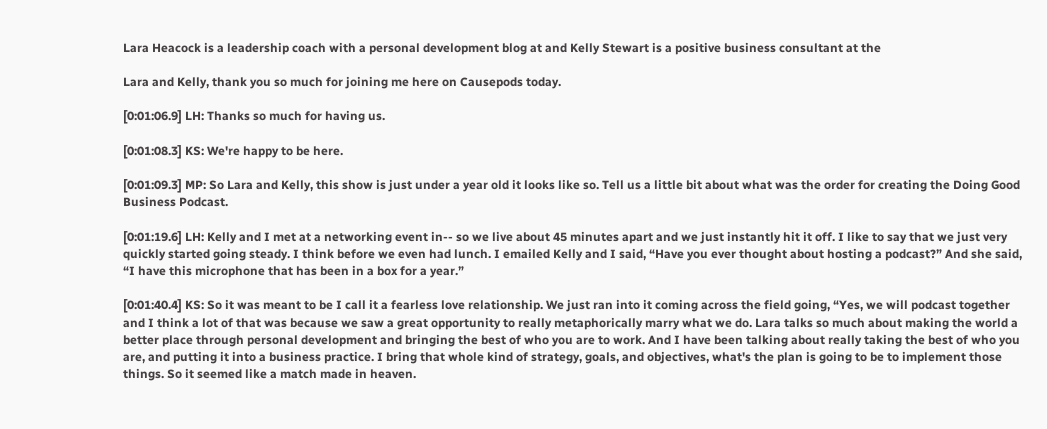Lara Heacock is a leadership coach with a personal development blog at and Kelly Stewart is a positive business consultant at the

Lara and Kelly, thank you so much for joining me here on Causepods today.

[0:01:06.9] LH: Thanks so much for having us.

[0:01:08.3] KS: We're happy to be here.

[0:01:09.3] MP: So Lara and Kelly, this show is just under a year old it looks like so. Tell us a little bit about what was the order for creating the Doing Good Business Podcast.

[0:01:19.6] LH: Kelly and I met at a networking event in-- so we live about 45 minutes apart and we just instantly hit it off. I like to say that we just very quickly started going steady. I think before we even had lunch. I emailed Kelly and I said, “Have you ever thought about hosting a podcast?” And she said, “I have this microphone that has been in a box for a year.”

[0:01:40.4] KS: So it was meant to be I call it a fearless love relationship. We just ran into it coming across the field going, “Yes, we will podcast together and I think a lot of that was because we saw a great opportunity to really metaphorically marry what we do. Lara talks so much about making the world a better place through personal development and bringing the best of who you are to work. And I have been talking about really taking the best of who you are, and putting it into a business practice. I bring that whole kind of strategy, goals, and objectives, what's the plan is going to be to implement those things. So it seemed like a match made in heaven.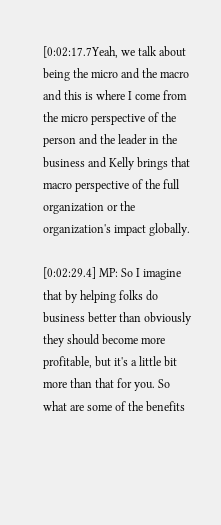[0:02:17.7Yeah, we talk about being the micro and the macro and this is where I come from the micro perspective of the person and the leader in the business and Kelly brings that macro perspective of the full organization or the organization's impact globally.

[0:02:29.4] MP: So I imagine that by helping folks do business better than obviously they should become more profitable, but it's a little bit more than that for you. So what are some of the benefits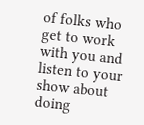of folks who get to work with you and listen to your show about doing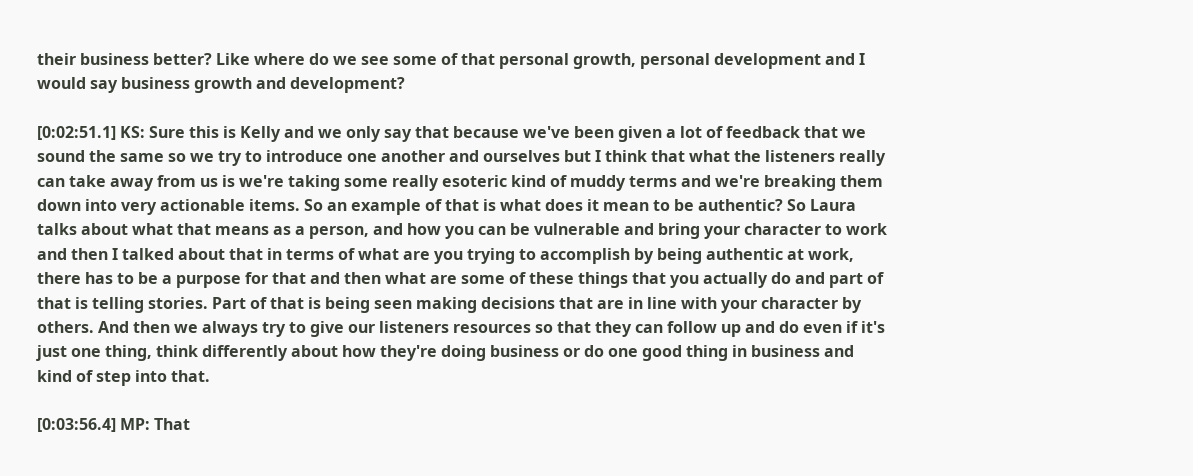their business better? Like where do we see some of that personal growth, personal development and I would say business growth and development?

[0:02:51.1] KS: Sure this is Kelly and we only say that because we've been given a lot of feedback that we sound the same so we try to introduce one another and ourselves but I think that what the listeners really can take away from us is we're taking some really esoteric kind of muddy terms and we're breaking them down into very actionable items. So an example of that is what does it mean to be authentic? So Laura talks about what that means as a person, and how you can be vulnerable and bring your character to work and then I talked about that in terms of what are you trying to accomplish by being authentic at work, there has to be a purpose for that and then what are some of these things that you actually do and part of that is telling stories. Part of that is being seen making decisions that are in line with your character by others. And then we always try to give our listeners resources so that they can follow up and do even if it's just one thing, think differently about how they're doing business or do one good thing in business and kind of step into that.

[0:03:56.4] MP: That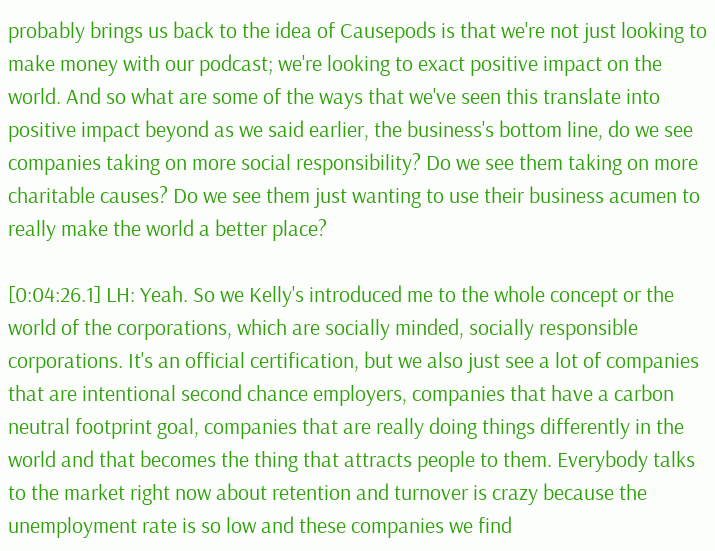probably brings us back to the idea of Causepods is that we're not just looking to make money with our podcast; we're looking to exact positive impact on the world. And so what are some of the ways that we've seen this translate into positive impact beyond as we said earlier, the business's bottom line, do we see companies taking on more social responsibility? Do we see them taking on more charitable causes? Do we see them just wanting to use their business acumen to really make the world a better place?

[0:04:26.1] LH: Yeah. So we Kelly's introduced me to the whole concept or the world of the corporations, which are socially minded, socially responsible corporations. It's an official certification, but we also just see a lot of companies that are intentional second chance employers, companies that have a carbon neutral footprint goal, companies that are really doing things differently in the world and that becomes the thing that attracts people to them. Everybody talks to the market right now about retention and turnover is crazy because the unemployment rate is so low and these companies we find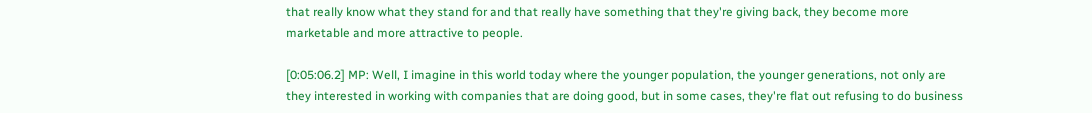that really know what they stand for and that really have something that they're giving back, they become more marketable and more attractive to people.

[0:05:06.2] MP: Well, I imagine in this world today where the younger population, the younger generations, not only are they interested in working with companies that are doing good, but in some cases, they're flat out refusing to do business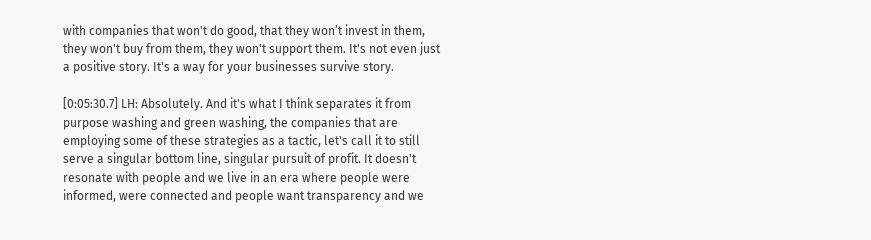with companies that won't do good, that they won’t invest in them, they won't buy from them, they won't support them. It's not even just a positive story. It's a way for your businesses survive story.

[0:05:30.7] LH: Absolutely. And it's what I think separates it from purpose washing and green washing, the companies that are employing some of these strategies as a tactic, let's call it to still serve a singular bottom line, singular pursuit of profit. It doesn't resonate with people and we live in an era where people were informed, were connected and people want transparency and we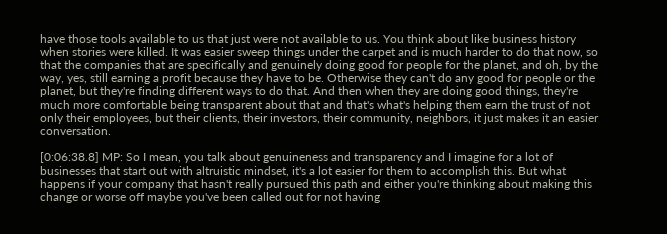have those tools available to us that just were not available to us. You think about like business history when stories were killed. It was easier sweep things under the carpet and is much harder to do that now, so that the companies that are specifically and genuinely doing good for people for the planet, and oh, by the way, yes, still earning a profit because they have to be. Otherwise they can't do any good for people or the planet, but they're finding different ways to do that. And then when they are doing good things, they're much more comfortable being transparent about that and that's what's helping them earn the trust of not only their employees, but their clients, their investors, their community, neighbors, it just makes it an easier conversation.

[0:06:38.8] MP: So I mean, you talk about genuineness and transparency and I imagine for a lot of businesses that start out with altruistic mindset, it's a lot easier for them to accomplish this. But what happens if your company that hasn't really pursued this path and either you're thinking about making this change or worse off maybe you've been called out for not having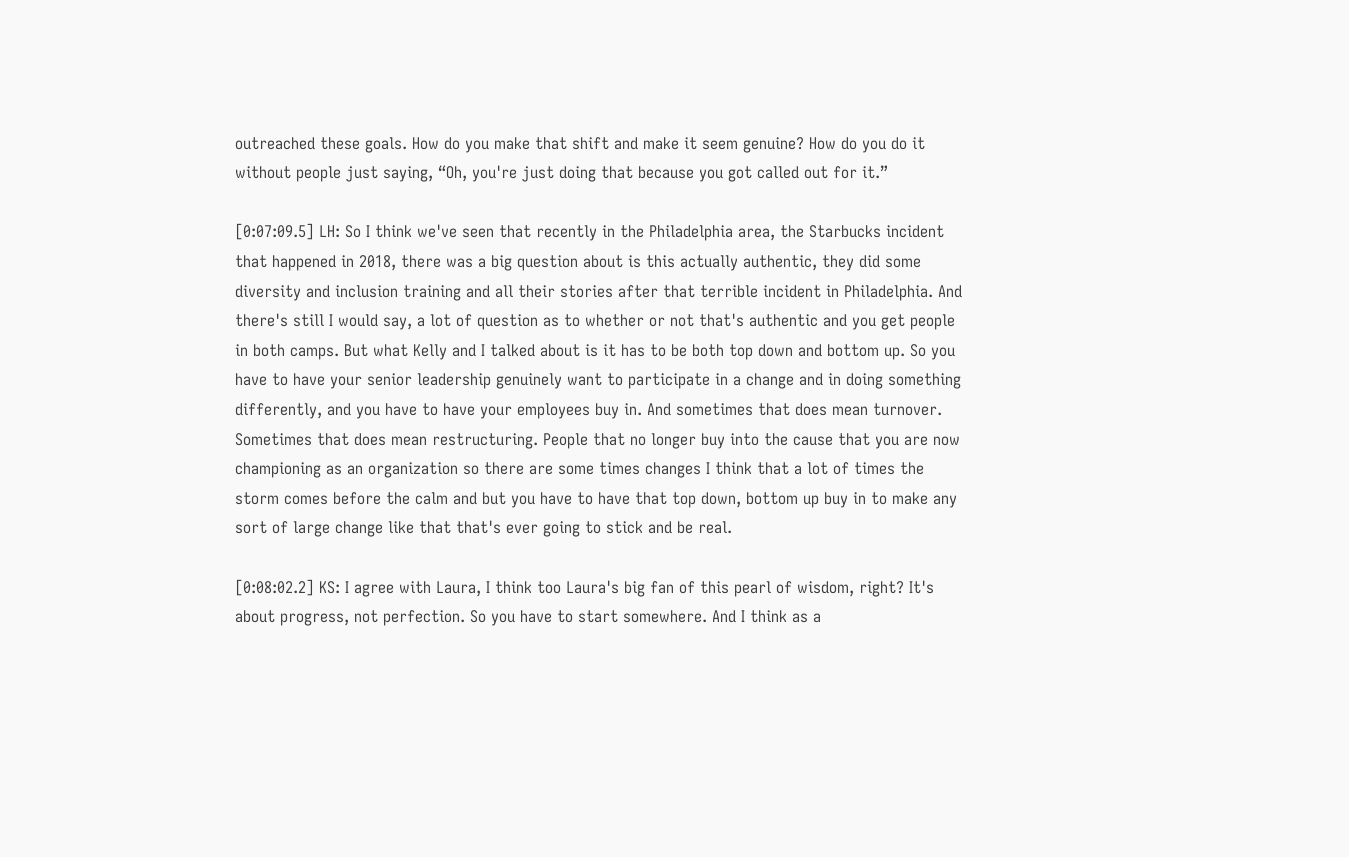outreached these goals. How do you make that shift and make it seem genuine? How do you do it without people just saying, “Oh, you're just doing that because you got called out for it.”

[0:07:09.5] LH: So I think we've seen that recently in the Philadelphia area, the Starbucks incident that happened in 2018, there was a big question about is this actually authentic, they did some diversity and inclusion training and all their stories after that terrible incident in Philadelphia. And there's still I would say, a lot of question as to whether or not that's authentic and you get people in both camps. But what Kelly and I talked about is it has to be both top down and bottom up. So you have to have your senior leadership genuinely want to participate in a change and in doing something differently, and you have to have your employees buy in. And sometimes that does mean turnover. Sometimes that does mean restructuring. People that no longer buy into the cause that you are now championing as an organization so there are some times changes I think that a lot of times the storm comes before the calm and but you have to have that top down, bottom up buy in to make any sort of large change like that that's ever going to stick and be real.

[0:08:02.2] KS: I agree with Laura, I think too Laura's big fan of this pearl of wisdom, right? It's about progress, not perfection. So you have to start somewhere. And I think as a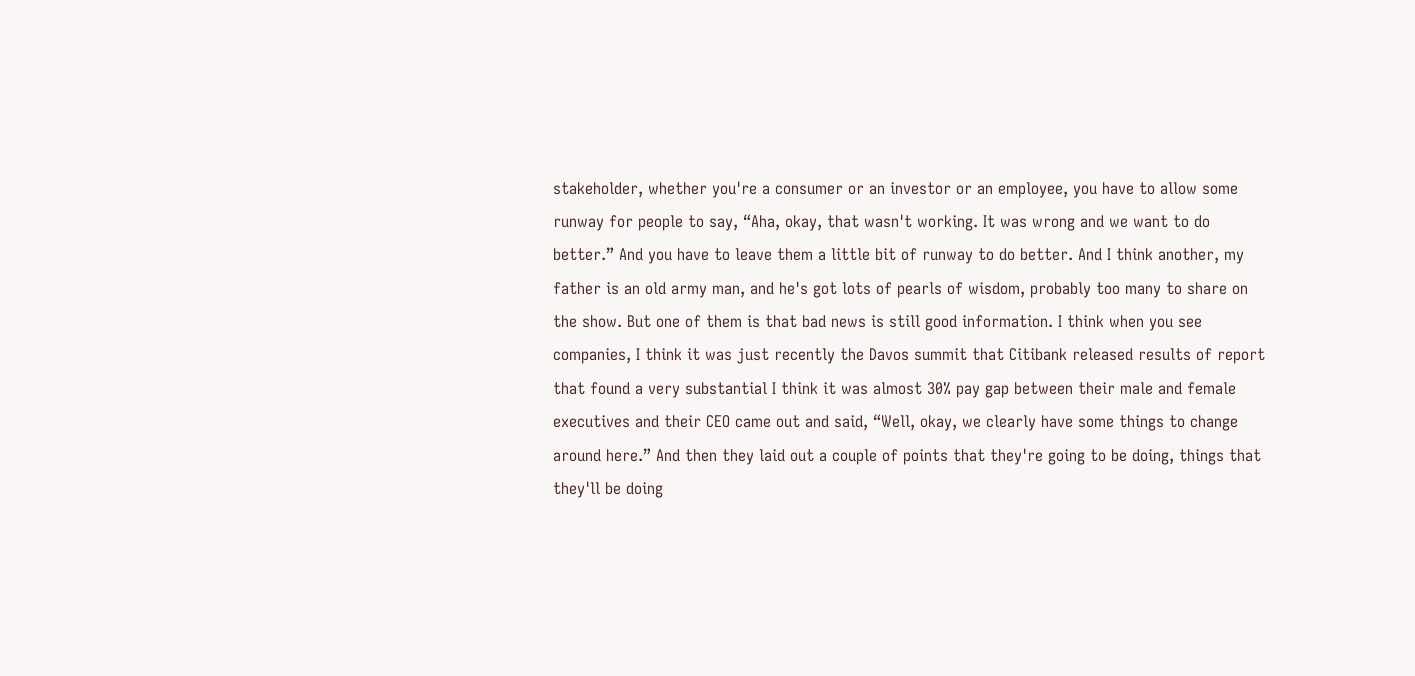stakeholder, whether you're a consumer or an investor or an employee, you have to allow some runway for people to say, “Aha, okay, that wasn't working. It was wrong and we want to do better.” And you have to leave them a little bit of runway to do better. And I think another, my father is an old army man, and he's got lots of pearls of wisdom, probably too many to share on the show. But one of them is that bad news is still good information. I think when you see companies, I think it was just recently the Davos summit that Citibank released results of report that found a very substantial I think it was almost 30% pay gap between their male and female executives and their CEO came out and said, “Well, okay, we clearly have some things to change around here.” And then they laid out a couple of points that they're going to be doing, things that they'll be doing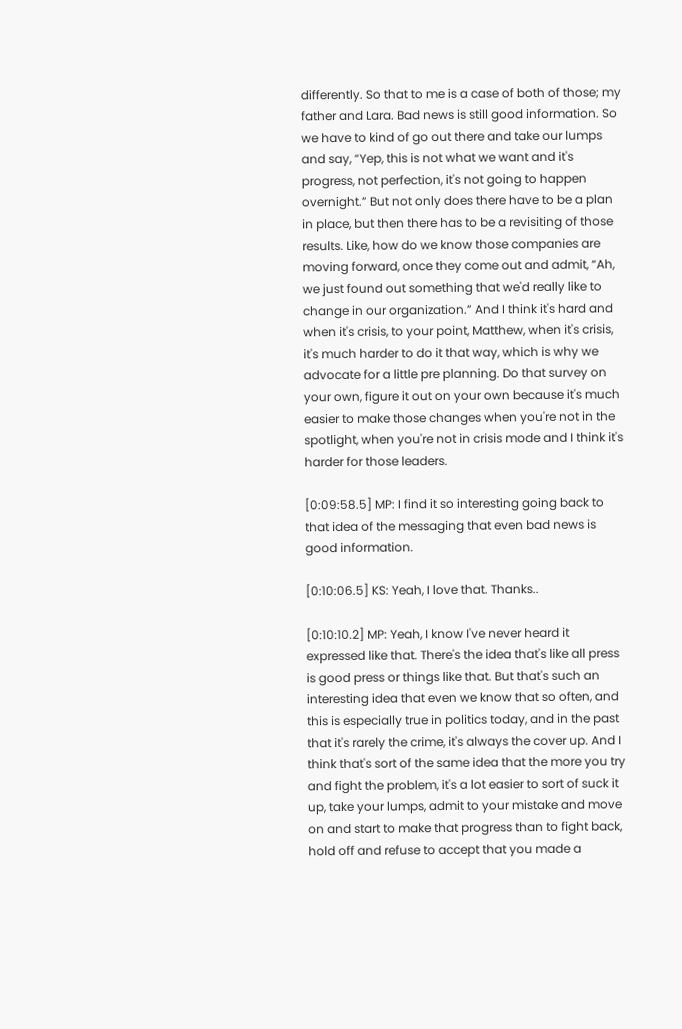differently. So that to me is a case of both of those; my father and Lara. Bad news is still good information. So we have to kind of go out there and take our lumps and say, “Yep, this is not what we want and it's progress, not perfection, it's not going to happen overnight.” But not only does there have to be a plan in place, but then there has to be a revisiting of those results. Like, how do we know those companies are moving forward, once they come out and admit, “Ah, we just found out something that we'd really like to change in our organization.” And I think it's hard and when it's crisis, to your point, Matthew, when it's crisis, it's much harder to do it that way, which is why we advocate for a little pre planning. Do that survey on your own, figure it out on your own because it's much easier to make those changes when you're not in the spotlight, when you're not in crisis mode and I think it's harder for those leaders.

[0:09:58.5] MP: I find it so interesting going back to that idea of the messaging that even bad news is good information.

[0:10:06.5] KS: Yeah, I love that. Thanks..

[0:10:10.2] MP: Yeah, I know I've never heard it expressed like that. There's the idea that's like all press is good press or things like that. But that's such an interesting idea that even we know that so often, and this is especially true in politics today, and in the past that it's rarely the crime, it's always the cover up. And I think that's sort of the same idea that the more you try and fight the problem, it's a lot easier to sort of suck it up, take your lumps, admit to your mistake and move on and start to make that progress than to fight back, hold off and refuse to accept that you made a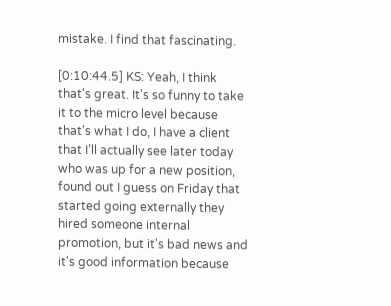mistake. I find that fascinating.

[0:10:44.5] KS: Yeah, I think that's great. It's so funny to take it to the micro level because that's what I do, I have a client that I’ll actually see later today who was up for a new position, found out I guess on Friday that started going externally they hired someone internal promotion, but it's bad news and it's good information because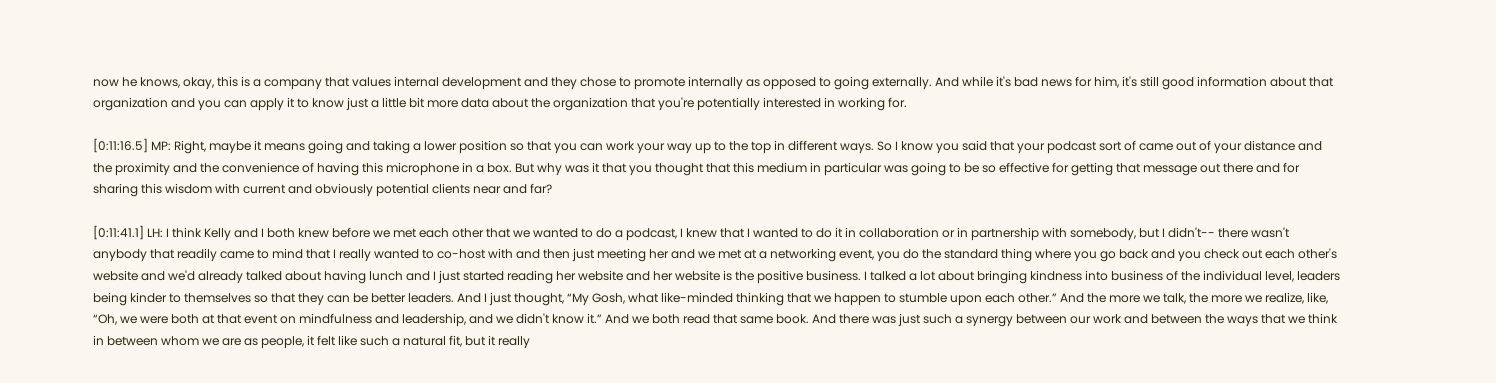now he knows, okay, this is a company that values internal development and they chose to promote internally as opposed to going externally. And while it's bad news for him, it's still good information about that organization and you can apply it to know just a little bit more data about the organization that you're potentially interested in working for.

[0:11:16.5] MP: Right, maybe it means going and taking a lower position so that you can work your way up to the top in different ways. So I know you said that your podcast sort of came out of your distance and the proximity and the convenience of having this microphone in a box. But why was it that you thought that this medium in particular was going to be so effective for getting that message out there and for sharing this wisdom with current and obviously potential clients near and far?

[0:11:41.1] LH: I think Kelly and I both knew before we met each other that we wanted to do a podcast, I knew that I wanted to do it in collaboration or in partnership with somebody, but I didn't-- there wasn't anybody that readily came to mind that I really wanted to co-host with and then just meeting her and we met at a networking event, you do the standard thing where you go back and you check out each other's website and we'd already talked about having lunch and I just started reading her website and her website is the positive business. I talked a lot about bringing kindness into business of the individual level, leaders being kinder to themselves so that they can be better leaders. And I just thought, “My Gosh, what like-minded thinking that we happen to stumble upon each other.” And the more we talk, the more we realize, like, “Oh, we were both at that event on mindfulness and leadership, and we didn't know it.” And we both read that same book. And there was just such a synergy between our work and between the ways that we think in between whom we are as people, it felt like such a natural fit, but it really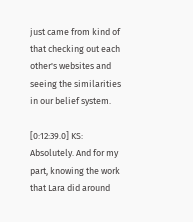just came from kind of that checking out each other's websites and seeing the similarities in our belief system.

[0:12:39.0] KS: Absolutely. And for my part, knowing the work that Lara did around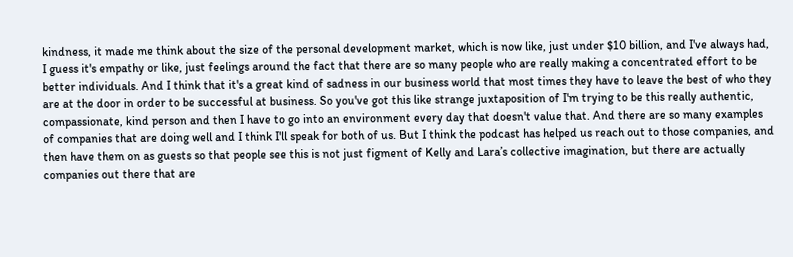kindness, it made me think about the size of the personal development market, which is now like, just under $10 billion, and I've always had, I guess it's empathy or like, just feelings around the fact that there are so many people who are really making a concentrated effort to be better individuals. And I think that it's a great kind of sadness in our business world that most times they have to leave the best of who they are at the door in order to be successful at business. So you've got this like strange juxtaposition of I'm trying to be this really authentic, compassionate, kind person and then I have to go into an environment every day that doesn't value that. And there are so many examples of companies that are doing well and I think I'll speak for both of us. But I think the podcast has helped us reach out to those companies, and then have them on as guests so that people see this is not just figment of Kelly and Lara’s collective imagination, but there are actually companies out there that are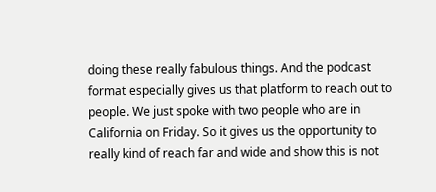doing these really fabulous things. And the podcast format especially gives us that platform to reach out to people. We just spoke with two people who are in California on Friday. So it gives us the opportunity to really kind of reach far and wide and show this is not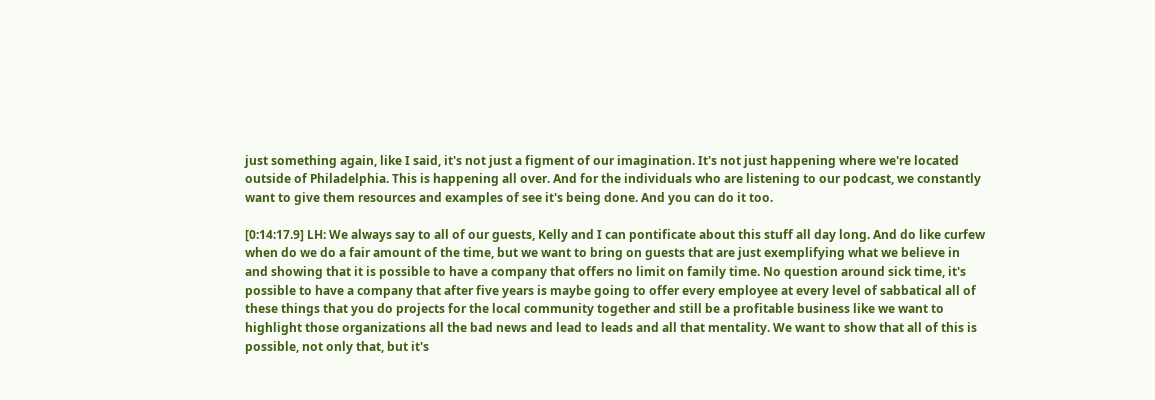just something again, like I said, it's not just a figment of our imagination. It's not just happening where we're located outside of Philadelphia. This is happening all over. And for the individuals who are listening to our podcast, we constantly want to give them resources and examples of see it's being done. And you can do it too.

[0:14:17.9] LH: We always say to all of our guests, Kelly and I can pontificate about this stuff all day long. And do like curfew when do we do a fair amount of the time, but we want to bring on guests that are just exemplifying what we believe in and showing that it is possible to have a company that offers no limit on family time. No question around sick time, it's possible to have a company that after five years is maybe going to offer every employee at every level of sabbatical all of these things that you do projects for the local community together and still be a profitable business like we want to highlight those organizations all the bad news and lead to leads and all that mentality. We want to show that all of this is possible, not only that, but it's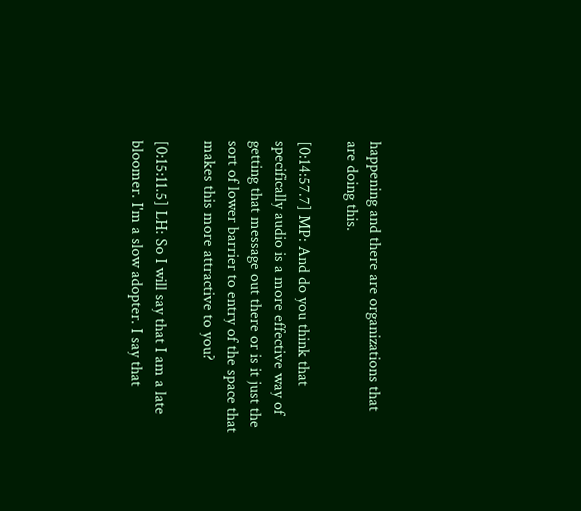happening and there are organizations that are doing this.

[0:14:57.7] MP: And do you think that specifically audio is a more effective way of getting that message out there or is it just the sort of lower barrier to entry of the space that makes this more attractive to you?

[0:15:11.5] LH: So I will say that I am a late bloomer. I'm a slow adopter. I say that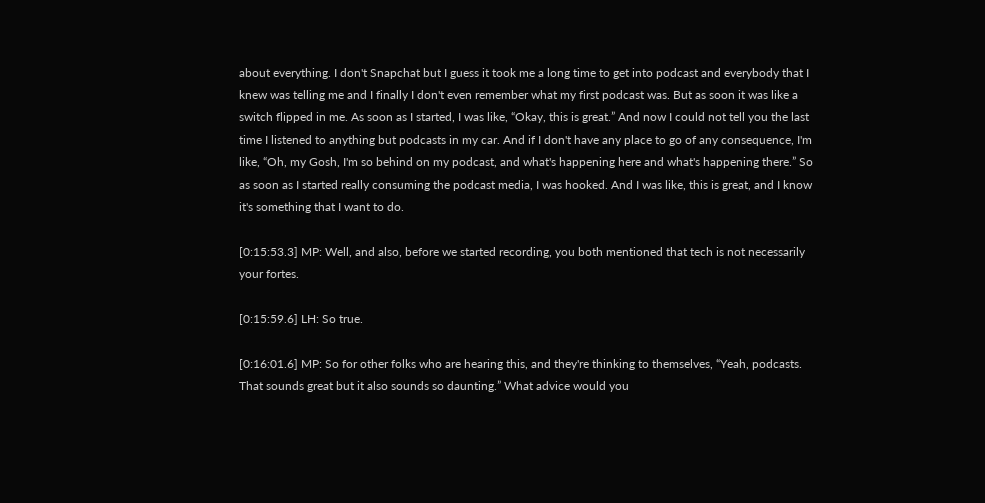about everything. I don't Snapchat but I guess it took me a long time to get into podcast and everybody that I knew was telling me and I finally I don't even remember what my first podcast was. But as soon it was like a switch flipped in me. As soon as I started, I was like, “Okay, this is great.” And now I could not tell you the last time I listened to anything but podcasts in my car. And if I don't have any place to go of any consequence, I'm like, “Oh, my Gosh, I'm so behind on my podcast, and what's happening here and what's happening there.” So as soon as I started really consuming the podcast media, I was hooked. And I was like, this is great, and I know it's something that I want to do.

[0:15:53.3] MP: Well, and also, before we started recording, you both mentioned that tech is not necessarily your fortes.

[0:15:59.6] LH: So true.

[0:16:01.6] MP: So for other folks who are hearing this, and they're thinking to themselves, “Yeah, podcasts. That sounds great but it also sounds so daunting.” What advice would you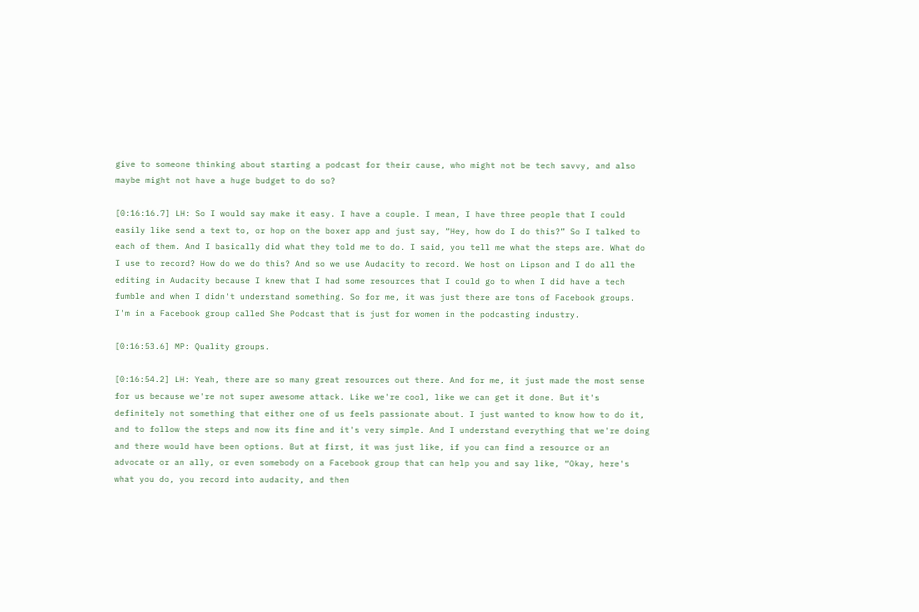give to someone thinking about starting a podcast for their cause, who might not be tech savvy, and also maybe might not have a huge budget to do so?

[0:16:16.7] LH: So I would say make it easy. I have a couple. I mean, I have three people that I could easily like send a text to, or hop on the boxer app and just say, “Hey, how do I do this?” So I talked to each of them. And I basically did what they told me to do. I said, you tell me what the steps are. What do I use to record? How do we do this? And so we use Audacity to record. We host on Lipson and I do all the editing in Audacity because I knew that I had some resources that I could go to when I did have a tech fumble and when I didn't understand something. So for me, it was just there are tons of Facebook groups. I'm in a Facebook group called She Podcast that is just for women in the podcasting industry.

[0:16:53.6] MP: Quality groups.

[0:16:54.2] LH: Yeah, there are so many great resources out there. And for me, it just made the most sense for us because we're not super awesome attack. Like we're cool, like we can get it done. But it's definitely not something that either one of us feels passionate about. I just wanted to know how to do it, and to follow the steps and now its fine and it's very simple. And I understand everything that we're doing and there would have been options. But at first, it was just like, if you can find a resource or an advocate or an ally, or even somebody on a Facebook group that can help you and say like, “Okay, here's what you do, you record into audacity, and then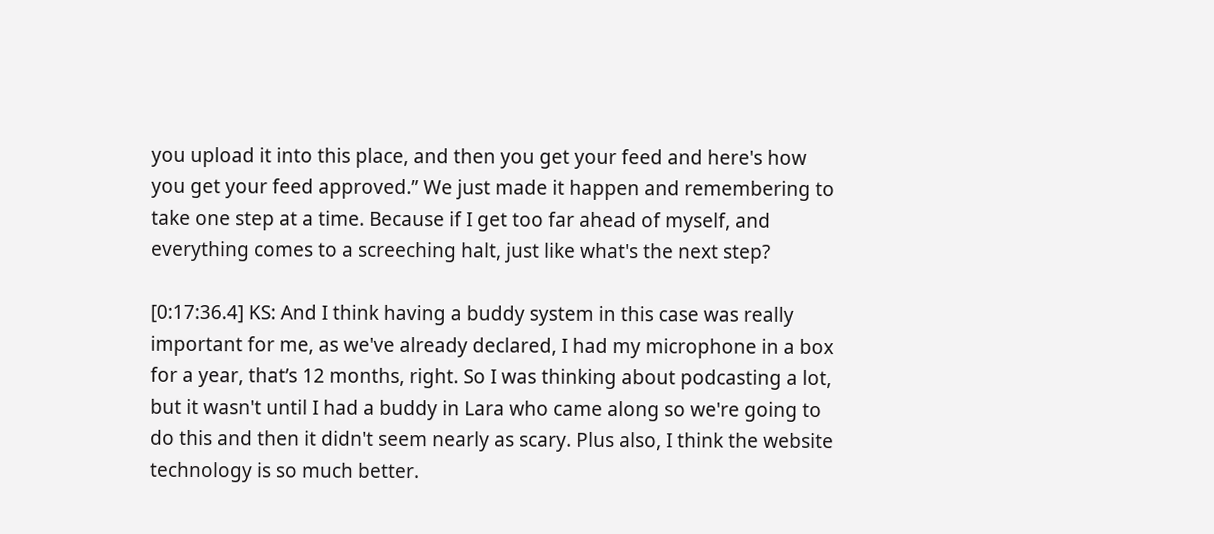you upload it into this place, and then you get your feed and here's how you get your feed approved.” We just made it happen and remembering to take one step at a time. Because if I get too far ahead of myself, and everything comes to a screeching halt, just like what's the next step?

[0:17:36.4] KS: And I think having a buddy system in this case was really important for me, as we've already declared, I had my microphone in a box for a year, that’s 12 months, right. So I was thinking about podcasting a lot, but it wasn't until I had a buddy in Lara who came along so we're going to do this and then it didn't seem nearly as scary. Plus also, I think the website technology is so much better.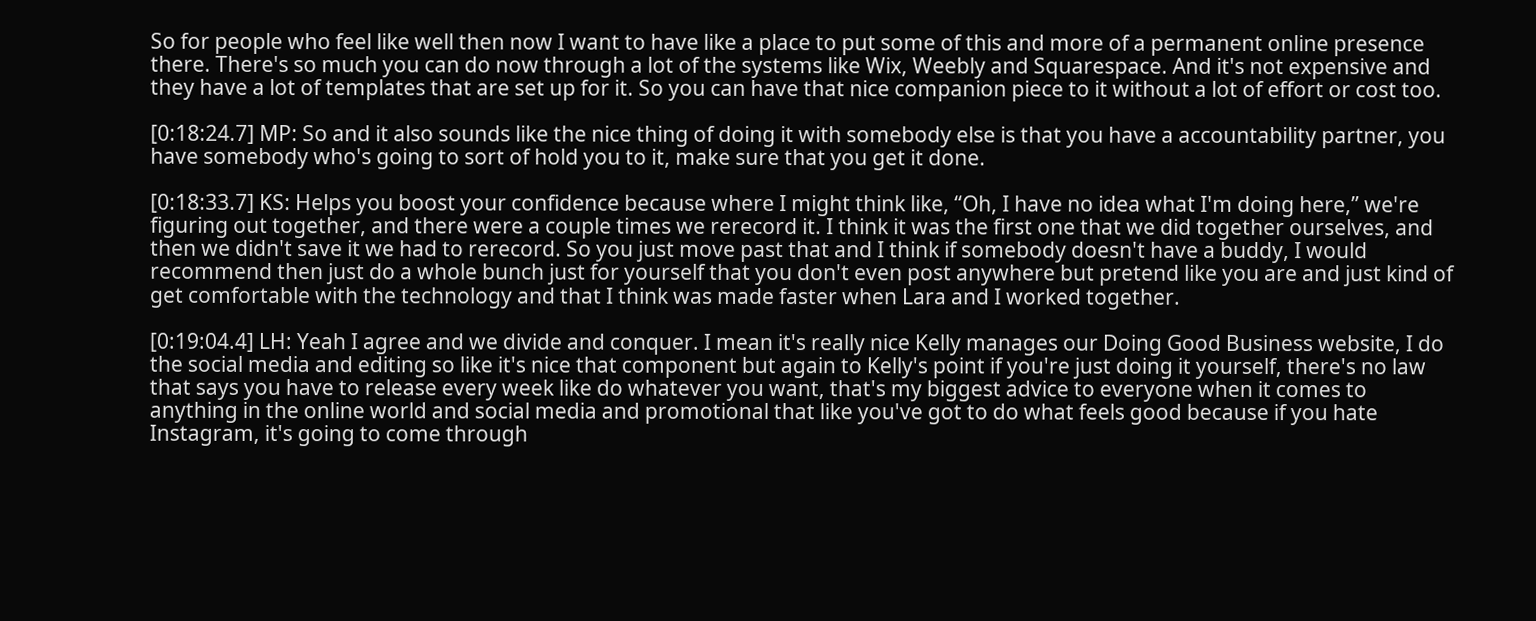So for people who feel like well then now I want to have like a place to put some of this and more of a permanent online presence there. There's so much you can do now through a lot of the systems like Wix, Weebly and Squarespace. And it's not expensive and they have a lot of templates that are set up for it. So you can have that nice companion piece to it without a lot of effort or cost too.

[0:18:24.7] MP: So and it also sounds like the nice thing of doing it with somebody else is that you have a accountability partner, you have somebody who's going to sort of hold you to it, make sure that you get it done.

[0:18:33.7] KS: Helps you boost your confidence because where I might think like, “Oh, I have no idea what I'm doing here,” we're figuring out together, and there were a couple times we rerecord it. I think it was the first one that we did together ourselves, and then we didn't save it we had to rerecord. So you just move past that and I think if somebody doesn't have a buddy, I would recommend then just do a whole bunch just for yourself that you don't even post anywhere but pretend like you are and just kind of get comfortable with the technology and that I think was made faster when Lara and I worked together.

[0:19:04.4] LH: Yeah I agree and we divide and conquer. I mean it's really nice Kelly manages our Doing Good Business website, I do the social media and editing so like it's nice that component but again to Kelly's point if you're just doing it yourself, there's no law that says you have to release every week like do whatever you want, that's my biggest advice to everyone when it comes to anything in the online world and social media and promotional that like you've got to do what feels good because if you hate Instagram, it's going to come through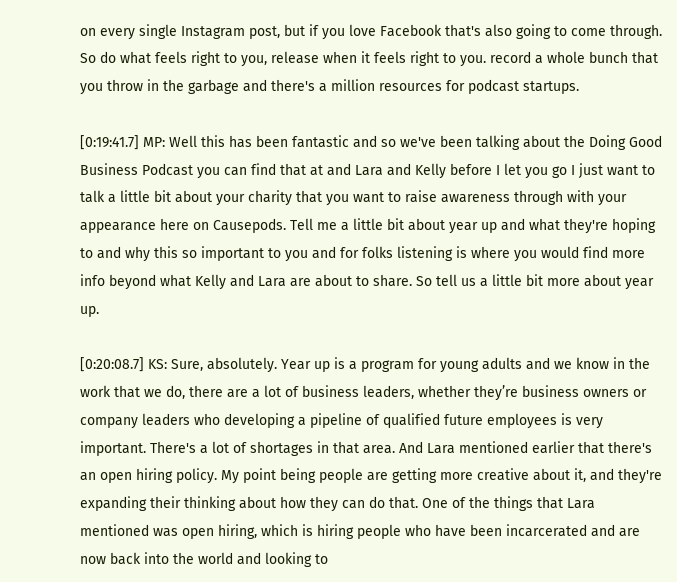on every single Instagram post, but if you love Facebook that's also going to come through. So do what feels right to you, release when it feels right to you. record a whole bunch that you throw in the garbage and there's a million resources for podcast startups.

[0:19:41.7] MP: Well this has been fantastic and so we've been talking about the Doing Good Business Podcast you can find that at and Lara and Kelly before I let you go I just want to talk a little bit about your charity that you want to raise awareness through with your appearance here on Causepods. Tell me a little bit about year up and what they're hoping to and why this so important to you and for folks listening is where you would find more info beyond what Kelly and Lara are about to share. So tell us a little bit more about year up.

[0:20:08.7] KS: Sure, absolutely. Year up is a program for young adults and we know in the work that we do, there are a lot of business leaders, whether they’re business owners or company leaders who developing a pipeline of qualified future employees is very important. There's a lot of shortages in that area. And Lara mentioned earlier that there's an open hiring policy. My point being people are getting more creative about it, and they're expanding their thinking about how they can do that. One of the things that Lara mentioned was open hiring, which is hiring people who have been incarcerated and are now back into the world and looking to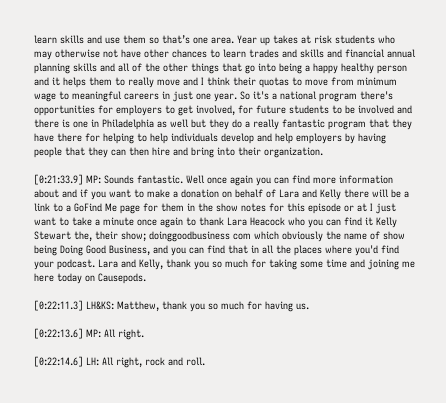learn skills and use them so that’s one area. Year up takes at risk students who may otherwise not have other chances to learn trades and skills and financial annual planning skills and all of the other things that go into being a happy healthy person and it helps them to really move and I think their quotas to move from minimum wage to meaningful careers in just one year. So it's a national program there's opportunities for employers to get involved, for future students to be involved and there is one in Philadelphia as well but they do a really fantastic program that they have there for helping to help individuals develop and help employers by having people that they can then hire and bring into their organization.

[0:21:33.9] MP: Sounds fantastic. Well once again you can find more information about and if you want to make a donation on behalf of Lara and Kelly there will be a link to a GoFind Me page for them in the show notes for this episode or at I just want to take a minute once again to thank Lara Heacock who you can find it Kelly Stewart the, their show; doinggoodbusiness com which obviously the name of show being Doing Good Business, and you can find that in all the places where you'd find your podcast. Lara and Kelly, thank you so much for taking some time and joining me here today on Causepods.

[0:22:11.3] LH&KS: Matthew, thank you so much for having us.

[0:22:13.6] MP: All right.

[0:22:14.6] LH: All right, rock and roll.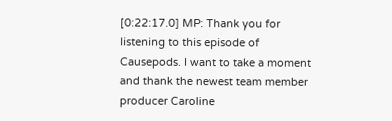[0:22:17.0] MP: Thank you for listening to this episode of Causepods. I want to take a moment and thank the newest team member producer Caroline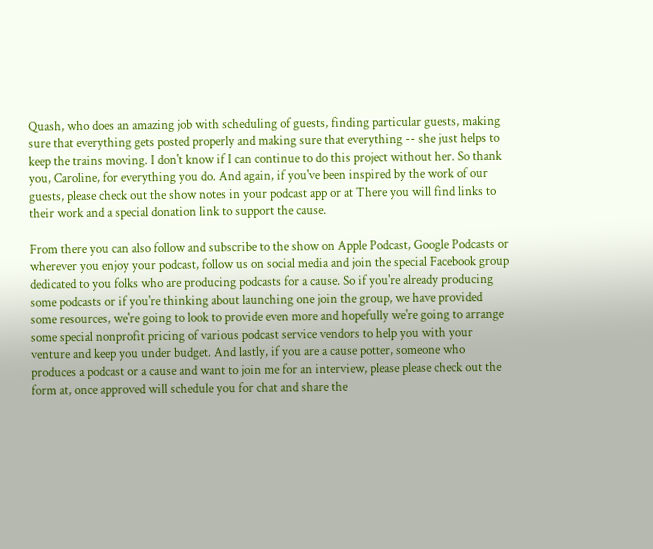Quash, who does an amazing job with scheduling of guests, finding particular guests, making sure that everything gets posted properly and making sure that everything -- she just helps to keep the trains moving. I don't know if I can continue to do this project without her. So thank you, Caroline, for everything you do. And again, if you've been inspired by the work of our guests, please check out the show notes in your podcast app or at There you will find links to their work and a special donation link to support the cause.

From there you can also follow and subscribe to the show on Apple Podcast, Google Podcasts or wherever you enjoy your podcast, follow us on social media and join the special Facebook group dedicated to you folks who are producing podcasts for a cause. So if you're already producing some podcasts or if you're thinking about launching one join the group, we have provided some resources, we're going to look to provide even more and hopefully we're going to arrange some special nonprofit pricing of various podcast service vendors to help you with your venture and keep you under budget. And lastly, if you are a cause potter, someone who produces a podcast or a cause and want to join me for an interview, please please check out the form at, once approved will schedule you for chat and share the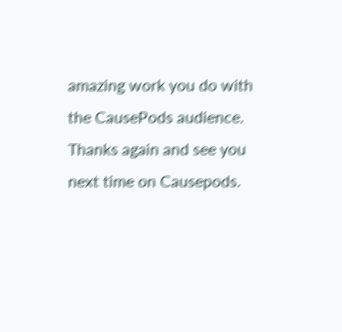amazing work you do with the CausePods audience. Thanks again and see you next time on Causepods.